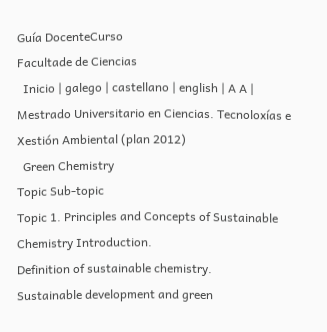Guía DocenteCurso
Facultade de Ciencias
  Inicio | galego | castellano | english | A A |
Mestrado Universitario en Ciencias. Tecnoloxías e Xestión Ambiental (plan 2012)
  Green Chemistry
Topic Sub-topic
Topic 1. Principles and Concepts of Sustainable Chemistry Introduction.
Definition of sustainable chemistry.
Sustainable development and green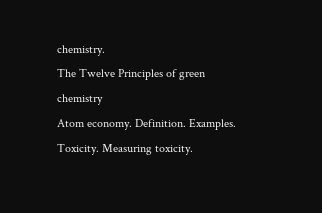chemistry.
The Twelve Principles of green chemistry
Atom economy. Definition. Examples.
Toxicity. Measuring toxicity.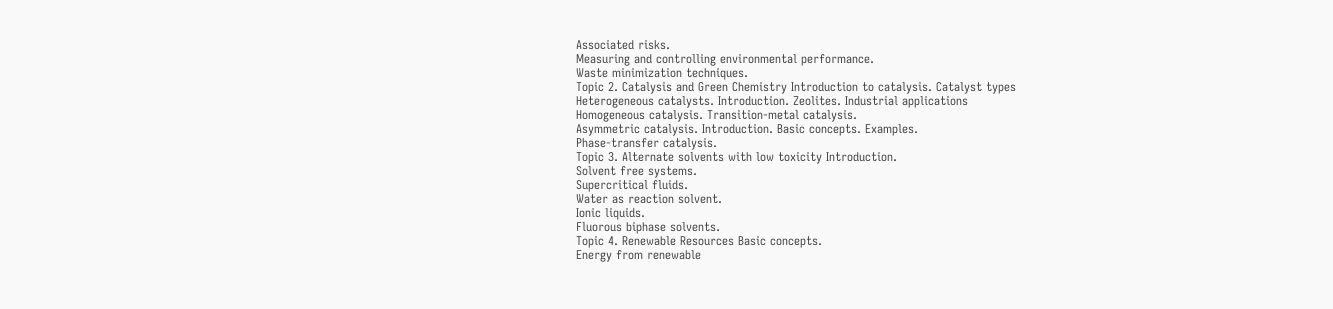Associated risks.
Measuring and controlling environmental performance.
Waste minimization techniques.
Topic 2. Catalysis and Green Chemistry Introduction to catalysis. Catalyst types
Heterogeneous catalysts. Introduction. Zeolites. Industrial applications
Homogeneous catalysis. Transition-metal catalysis.
Asymmetric catalysis. Introduction. Basic concepts. Examples.
Phase-transfer catalysis.
Topic 3. Alternate solvents with low toxicity Introduction.
Solvent free systems.
Supercritical fluids.
Water as reaction solvent.
Ionic liquids.
Fluorous biphase solvents.
Topic 4. Renewable Resources Basic concepts.
Energy from renewable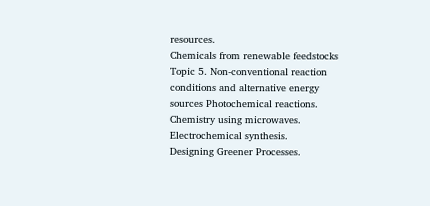resources.
Chemicals from renewable feedstocks
Topic 5. Non-conventional reaction conditions and alternative energy sources Photochemical reactions.
Chemistry using microwaves.
Electrochemical synthesis.
Designing Greener Processes.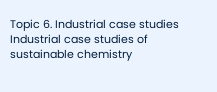Topic 6. Industrial case studies
Industrial case studies of sustainable chemistry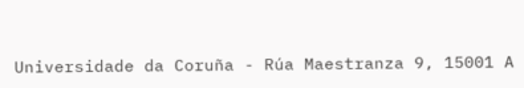Universidade da Coruña - Rúa Maestranza 9, 15001 A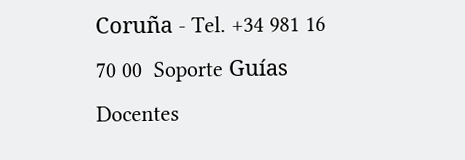Coruña - Tel. +34 981 16 70 00  Soporte Guías Docentes